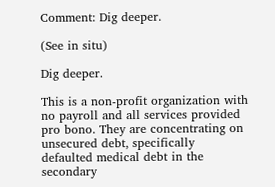Comment: Dig deeper.

(See in situ)

Dig deeper.

This is a non-profit organization with no payroll and all services provided pro bono. They are concentrating on unsecured debt, specifically defaulted medical debt in the secondary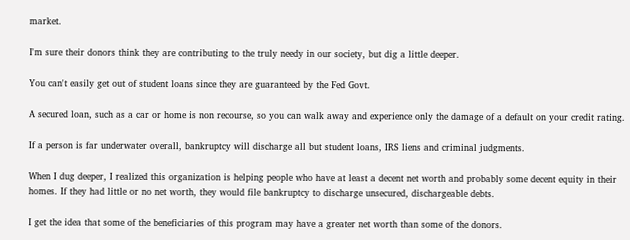market.

I'm sure their donors think they are contributing to the truly needy in our society, but dig a little deeper.

You can't easily get out of student loans since they are guaranteed by the Fed Govt.

A secured loan, such as a car or home is non recourse, so you can walk away and experience only the damage of a default on your credit rating.

If a person is far underwater overall, bankruptcy will discharge all but student loans, IRS liens and criminal judgments.

When I dug deeper, I realized this organization is helping people who have at least a decent net worth and probably some decent equity in their homes. If they had little or no net worth, they would file bankruptcy to discharge unsecured, dischargeable debts.

I get the idea that some of the beneficiaries of this program may have a greater net worth than some of the donors.